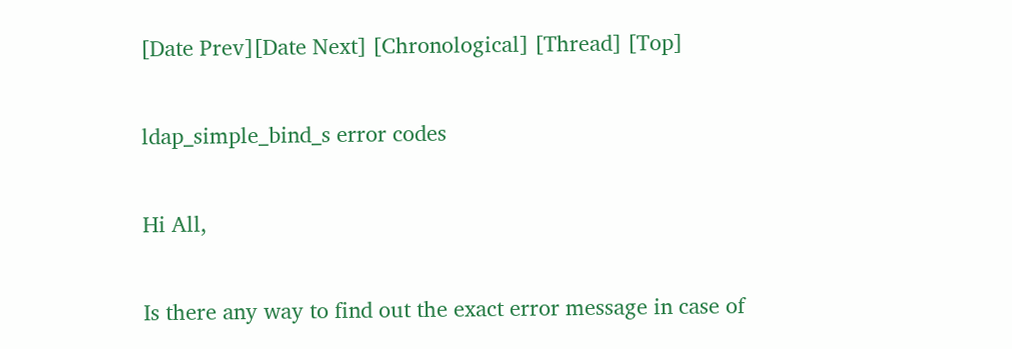[Date Prev][Date Next] [Chronological] [Thread] [Top]

ldap_simple_bind_s error codes

Hi All,

Is there any way to find out the exact error message in case of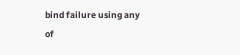bind failure using any of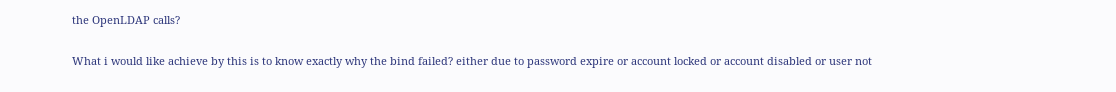the OpenLDAP calls?

What i would like achieve by this is to know exactly why the bind failed? either due to password expire or account locked or account disabled or user not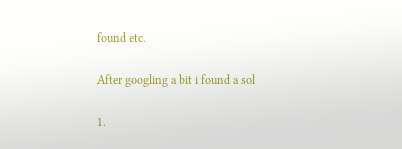found etc.

After googling a bit i found a sol

1.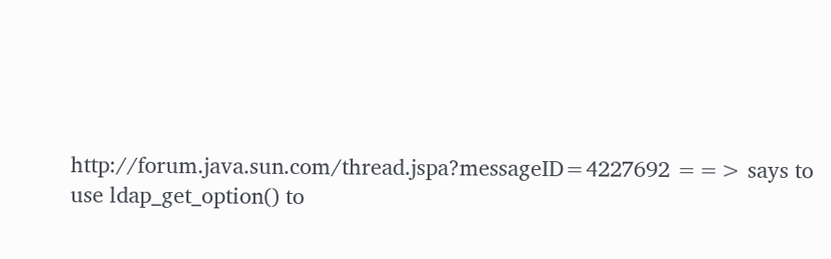http://forum.java.sun.com/thread.jspa?messageID=4227692 ==> says to use ldap_get_option() to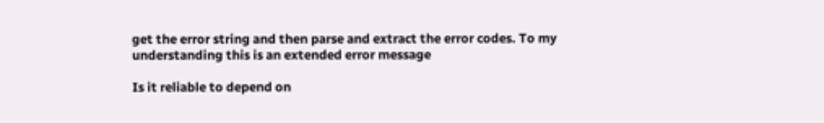get the error string and then parse and extract the error codes. To my understanding this is an extended error message

Is it reliable to depend on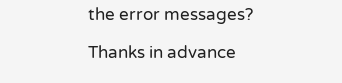the error messages?

Thanks in advance